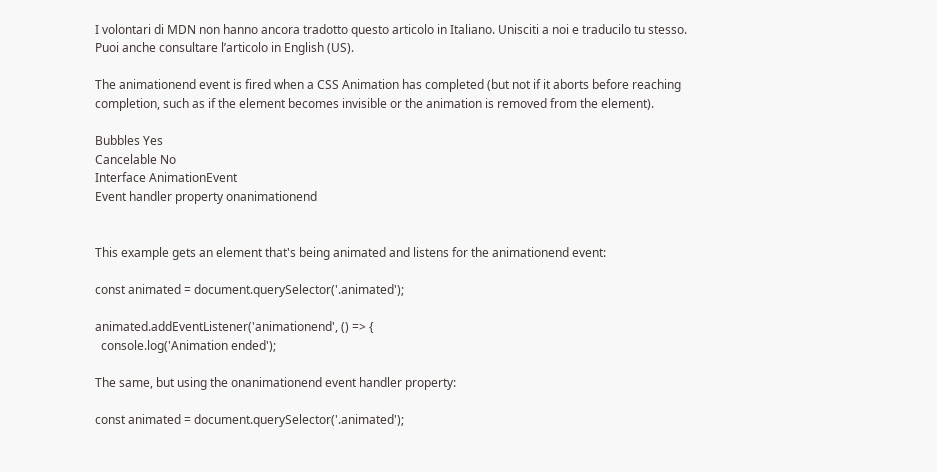I volontari di MDN non hanno ancora tradotto questo articolo in Italiano. Unisciti a noi e traducilo tu stesso.
Puoi anche consultare l’articolo in English (US).

The animationend event is fired when a CSS Animation has completed (but not if it aborts before reaching completion, such as if the element becomes invisible or the animation is removed from the element).

Bubbles Yes
Cancelable No
Interface AnimationEvent
Event handler property onanimationend


This example gets an element that's being animated and listens for the animationend event:

const animated = document.querySelector('.animated');

animated.addEventListener('animationend', () => {
  console.log('Animation ended');

The same, but using the onanimationend event handler property:

const animated = document.querySelector('.animated');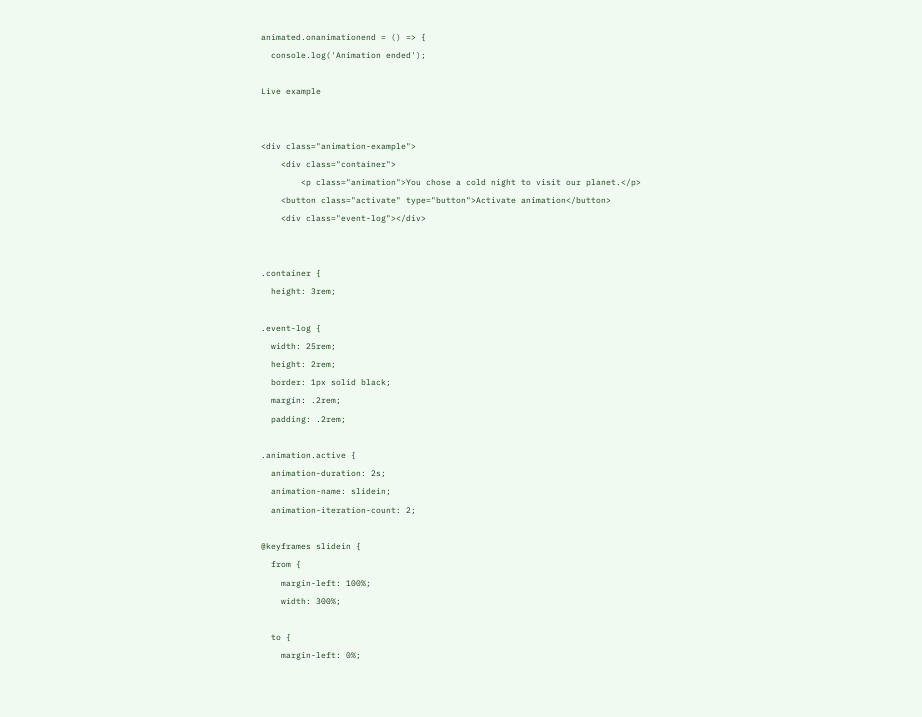animated.onanimationend = () => {
  console.log('Animation ended');

Live example


<div class="animation-example">
    <div class="container">
        <p class="animation">You chose a cold night to visit our planet.</p>
    <button class="activate" type="button">Activate animation</button>
    <div class="event-log"></div>


.container {
  height: 3rem;

.event-log {
  width: 25rem;
  height: 2rem;
  border: 1px solid black;
  margin: .2rem;
  padding: .2rem;

.animation.active {
  animation-duration: 2s;
  animation-name: slidein;
  animation-iteration-count: 2;

@keyframes slidein {
  from {
    margin-left: 100%;
    width: 300%;

  to {
    margin-left: 0%;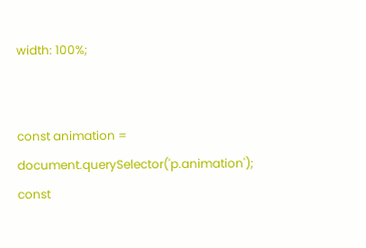width: 100%;


const animation = document.querySelector('p.animation');
const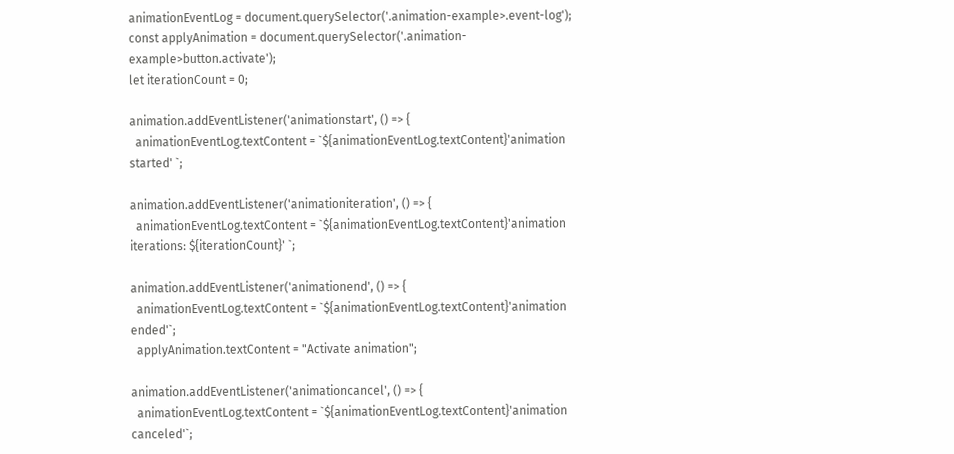animationEventLog = document.querySelector('.animation-example>.event-log');
const applyAnimation = document.querySelector('.animation-example>button.activate');
let iterationCount = 0;

animation.addEventListener('animationstart', () => {
  animationEventLog.textContent = `${animationEventLog.textContent}'animation started' `;

animation.addEventListener('animationiteration', () => {
  animationEventLog.textContent = `${animationEventLog.textContent}'animation iterations: ${iterationCount}' `;

animation.addEventListener('animationend', () => {
  animationEventLog.textContent = `${animationEventLog.textContent}'animation ended'`;
  applyAnimation.textContent = "Activate animation";

animation.addEventListener('animationcancel', () => {
  animationEventLog.textContent = `${animationEventLog.textContent}'animation canceled'`;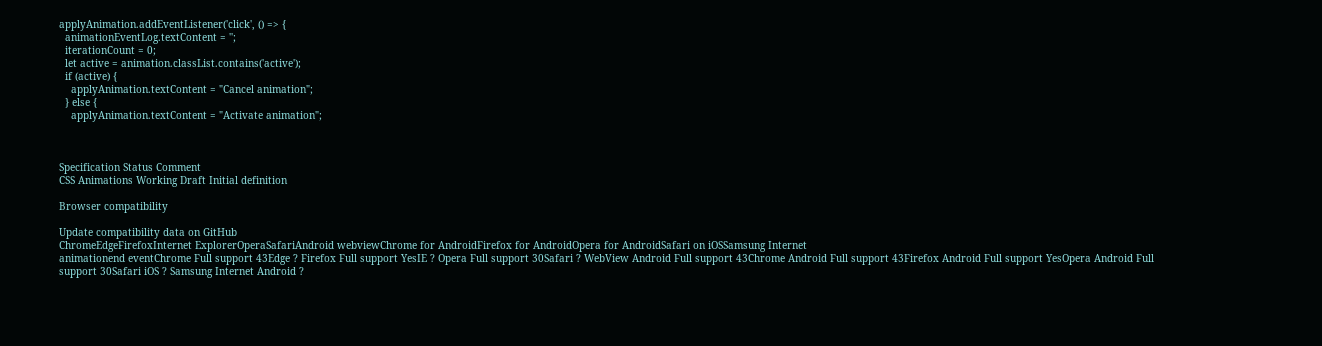applyAnimation.addEventListener('click', () => {
  animationEventLog.textContent = '';
  iterationCount = 0;
  let active = animation.classList.contains('active');
  if (active) {
    applyAnimation.textContent = "Cancel animation";
  } else {
    applyAnimation.textContent = "Activate animation";



Specification Status Comment
CSS Animations Working Draft Initial definition

Browser compatibility

Update compatibility data on GitHub
ChromeEdgeFirefoxInternet ExplorerOperaSafariAndroid webviewChrome for AndroidFirefox for AndroidOpera for AndroidSafari on iOSSamsung Internet
animationend eventChrome Full support 43Edge ? Firefox Full support YesIE ? Opera Full support 30Safari ? WebView Android Full support 43Chrome Android Full support 43Firefox Android Full support YesOpera Android Full support 30Safari iOS ? Samsung Internet Android ?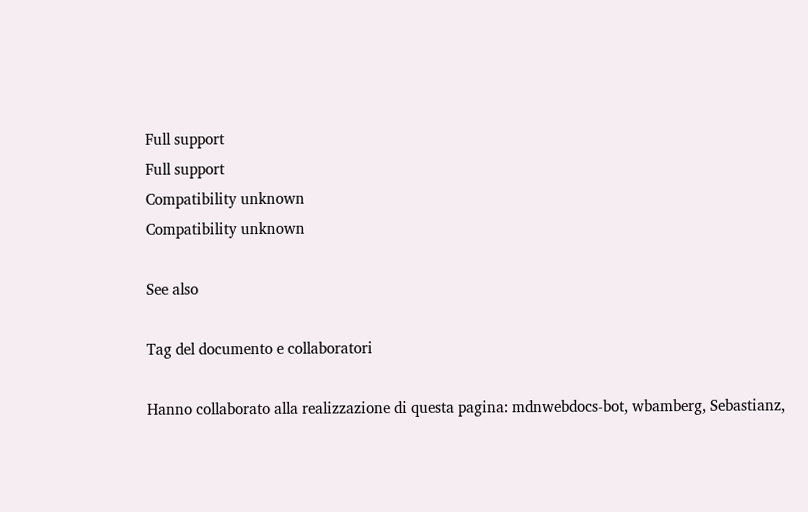Full support
Full support
Compatibility unknown
Compatibility unknown

See also

Tag del documento e collaboratori

Hanno collaborato alla realizzazione di questa pagina: mdnwebdocs-bot, wbamberg, Sebastianz,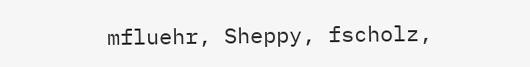mfluehr, Sheppy, fscholz,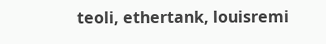teoli, ethertank, louisremi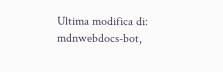Ultima modifica di: mdnwebdocs-bot,